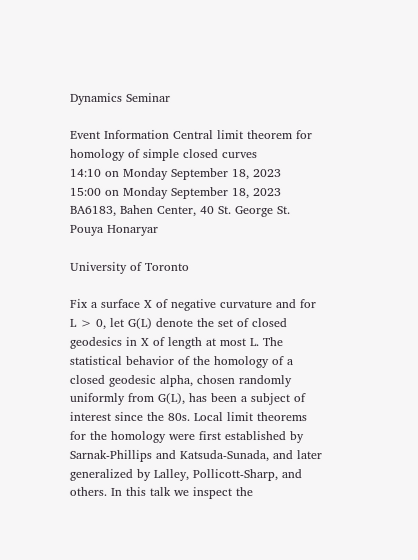Dynamics Seminar

Event Information Central limit theorem for homology of simple closed curves
14:10 on Monday September 18, 2023
15:00 on Monday September 18, 2023
BA6183, Bahen Center, 40 St. George St.
Pouya Honaryar

University of Toronto

Fix a surface X of negative curvature and for L > 0, let G(L) denote the set of closed geodesics in X of length at most L. The statistical behavior of the homology of a closed geodesic alpha, chosen randomly uniformly from G(L), has been a subject of interest since the 80s. Local limit theorems for the homology were first established by Sarnak-Phillips and Katsuda-Sunada, and later generalized by Lalley, Pollicott-Sharp, and others. In this talk we inspect the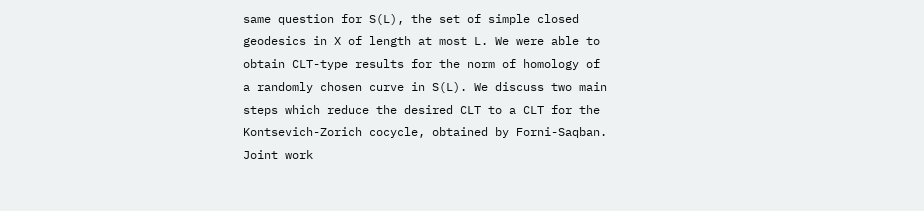same question for S(L), the set of simple closed geodesics in X of length at most L. We were able to obtain CLT-type results for the norm of homology of a randomly chosen curve in S(L). We discuss two main steps which reduce the desired CLT to a CLT for the Kontsevich-Zorich cocycle, obtained by Forni-Saqban. Joint work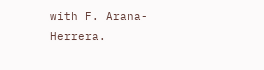with F. Arana-Herrera.